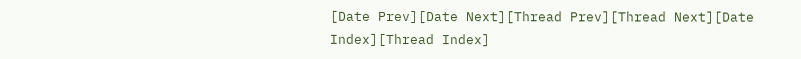[Date Prev][Date Next][Thread Prev][Thread Next][Date Index][Thread Index]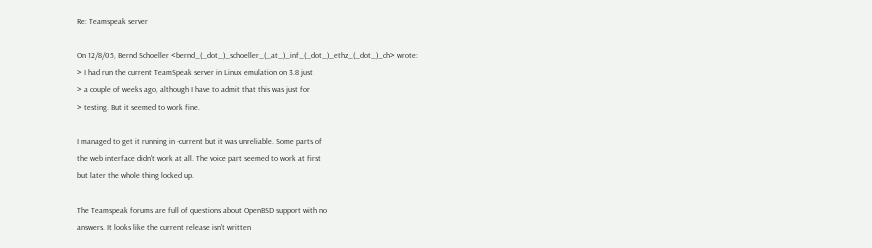Re: Teamspeak server

On 12/8/05, Bernd Schoeller <bernd_(_dot_)_schoeller_(_at_)_inf_(_dot_)_ethz_(_dot_)_ch> wrote:
> I had run the current TeamSpeak server in Linux emulation on 3.8 just
> a couple of weeks ago, although I have to admit that this was just for
> testing. But it seemed to work fine.

I managed to get it running in -current but it was unreliable. Some parts of
the web interface didn't work at all. The voice part seemed to work at first
but later the whole thing locked up.

The Teamspeak forums are full of questions about OpenBSD support with no
answers. It looks like the current release isn't written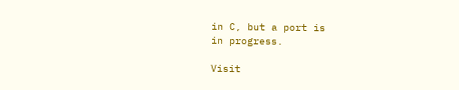in C, but a port is
in progress.

Visit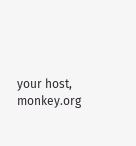your host, monkey.org